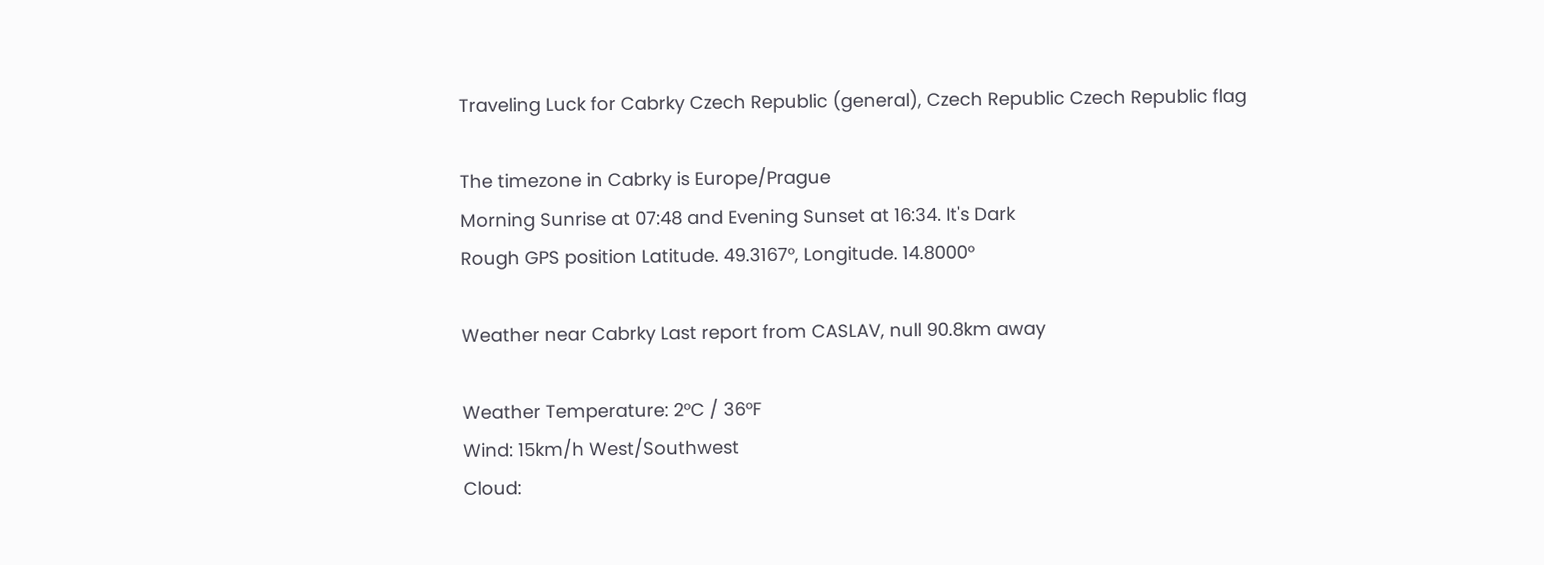Traveling Luck for Cabrky Czech Republic (general), Czech Republic Czech Republic flag

The timezone in Cabrky is Europe/Prague
Morning Sunrise at 07:48 and Evening Sunset at 16:34. It's Dark
Rough GPS position Latitude. 49.3167°, Longitude. 14.8000°

Weather near Cabrky Last report from CASLAV, null 90.8km away

Weather Temperature: 2°C / 36°F
Wind: 15km/h West/Southwest
Cloud: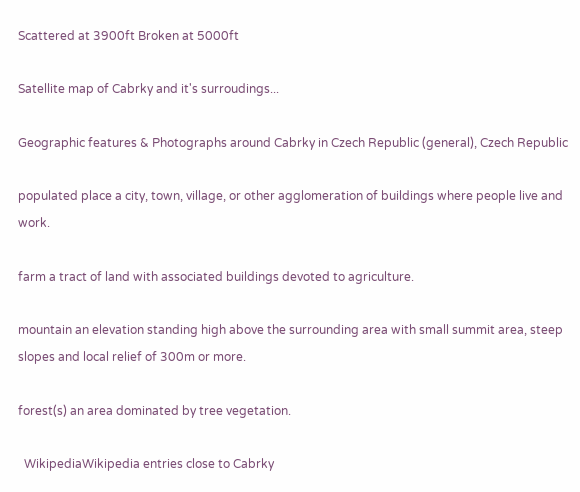Scattered at 3900ft Broken at 5000ft

Satellite map of Cabrky and it's surroudings...

Geographic features & Photographs around Cabrky in Czech Republic (general), Czech Republic

populated place a city, town, village, or other agglomeration of buildings where people live and work.

farm a tract of land with associated buildings devoted to agriculture.

mountain an elevation standing high above the surrounding area with small summit area, steep slopes and local relief of 300m or more.

forest(s) an area dominated by tree vegetation.

  WikipediaWikipedia entries close to Cabrky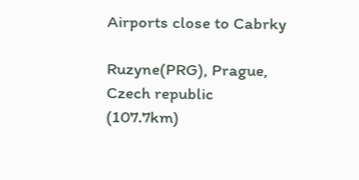Airports close to Cabrky

Ruzyne(PRG), Prague, Czech republic (107.7km)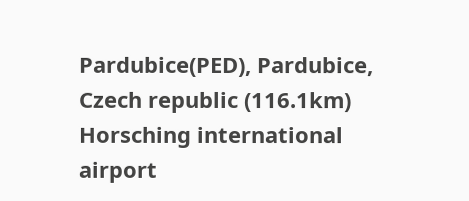Pardubice(PED), Pardubice, Czech republic (116.1km)
Horsching international airport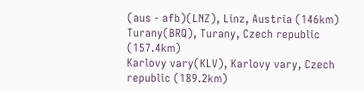(aus - afb)(LNZ), Linz, Austria (146km)
Turany(BRQ), Turany, Czech republic (157.4km)
Karlovy vary(KLV), Karlovy vary, Czech republic (189.2km)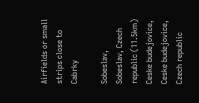Airfields or small strips close to Cabrky

Sobeslav, Sobeslav, Czech republic (11.5km)
Ceske budejovice, Ceske budejovice, Czech republic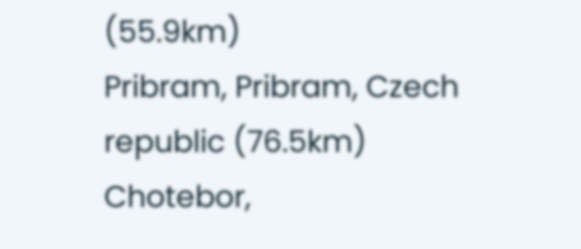(55.9km)
Pribram, Pribram, Czech republic (76.5km)
Chotebor,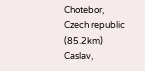Chotebor, Czech republic (85.2km)
Caslav,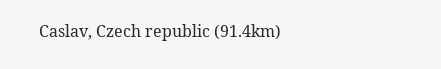Caslav, Czech republic (91.4km)